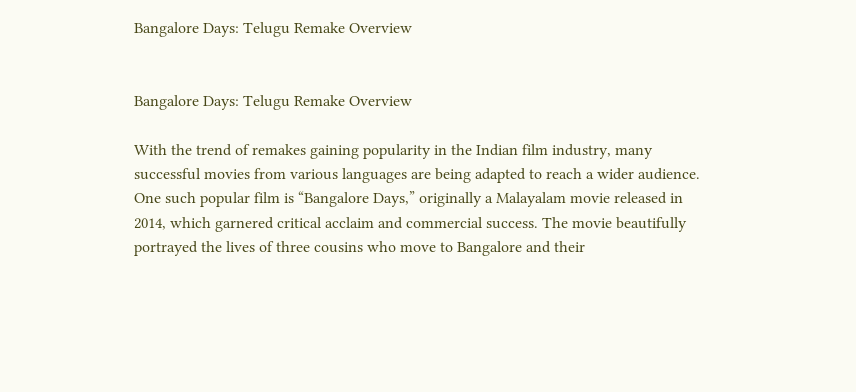Bangalore Days: Telugu Remake Overview


Bangalore Days: Telugu Remake Overview

With the trend of remakes gaining popularity in the Indian film industry, many successful movies from various languages are being adapted to reach a wider audience. One such popular film is “Bangalore Days,” originally a Malayalam movie released in 2014, which garnered critical acclaim and commercial success. The movie beautifully portrayed the lives of three cousins who move to Bangalore and their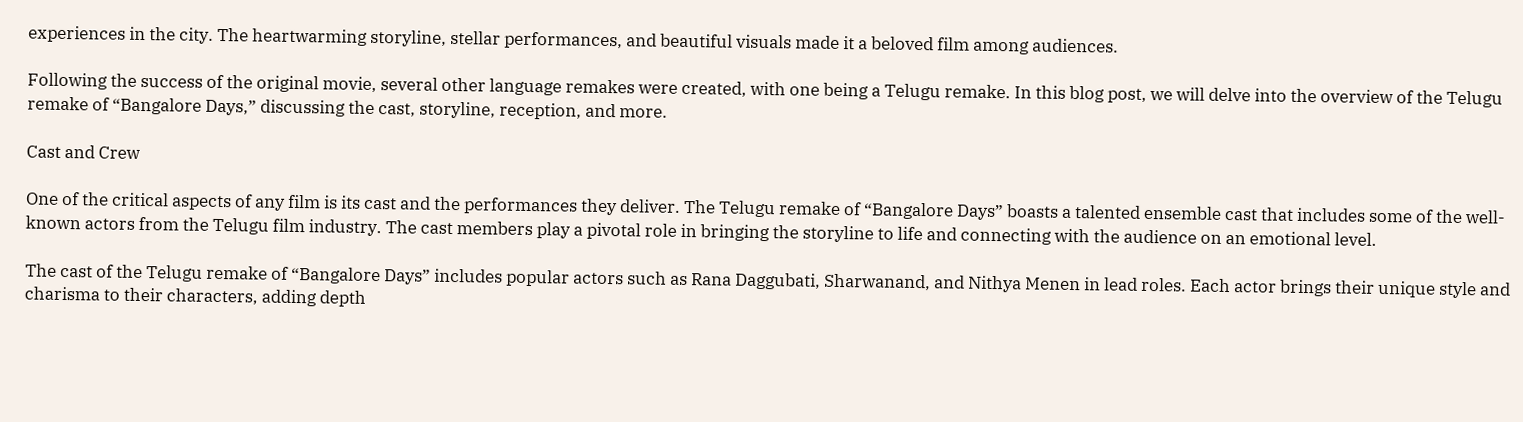experiences in the city. The heartwarming storyline, stellar performances, and beautiful visuals made it a beloved film among audiences.

Following the success of the original movie, several other language remakes were created, with one being a Telugu remake. In this blog post, we will delve into the overview of the Telugu remake of “Bangalore Days,” discussing the cast, storyline, reception, and more.

Cast and Crew

One of the critical aspects of any film is its cast and the performances they deliver. The Telugu remake of “Bangalore Days” boasts a talented ensemble cast that includes some of the well-known actors from the Telugu film industry. The cast members play a pivotal role in bringing the storyline to life and connecting with the audience on an emotional level.

The cast of the Telugu remake of “Bangalore Days” includes popular actors such as Rana Daggubati, Sharwanand, and Nithya Menen in lead roles. Each actor brings their unique style and charisma to their characters, adding depth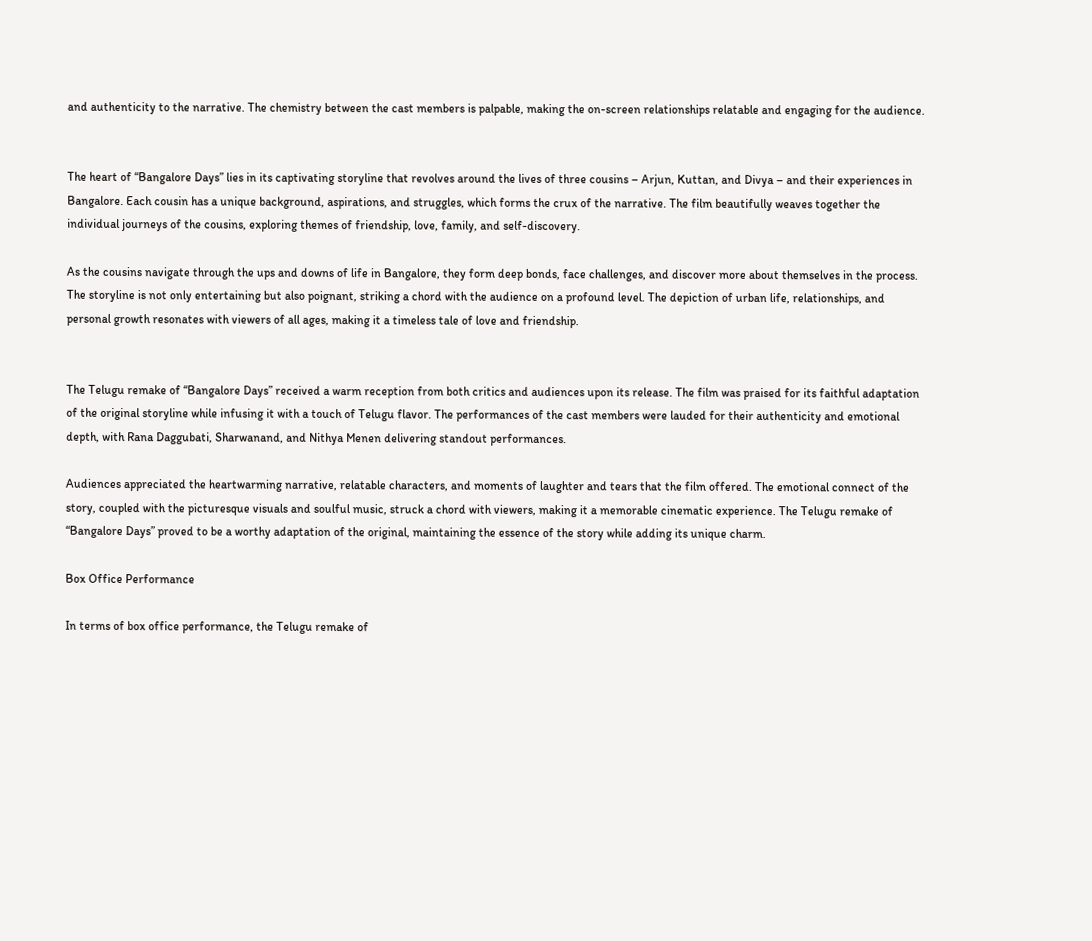and authenticity to the narrative. The chemistry between the cast members is palpable, making the on-screen relationships relatable and engaging for the audience.


The heart of “Bangalore Days” lies in its captivating storyline that revolves around the lives of three cousins – Arjun, Kuttan, and Divya – and their experiences in Bangalore. Each cousin has a unique background, aspirations, and struggles, which forms the crux of the narrative. The film beautifully weaves together the individual journeys of the cousins, exploring themes of friendship, love, family, and self-discovery.

As the cousins navigate through the ups and downs of life in Bangalore, they form deep bonds, face challenges, and discover more about themselves in the process. The storyline is not only entertaining but also poignant, striking a chord with the audience on a profound level. The depiction of urban life, relationships, and personal growth resonates with viewers of all ages, making it a timeless tale of love and friendship.


The Telugu remake of “Bangalore Days” received a warm reception from both critics and audiences upon its release. The film was praised for its faithful adaptation of the original storyline while infusing it with a touch of Telugu flavor. The performances of the cast members were lauded for their authenticity and emotional depth, with Rana Daggubati, Sharwanand, and Nithya Menen delivering standout performances.

Audiences appreciated the heartwarming narrative, relatable characters, and moments of laughter and tears that the film offered. The emotional connect of the story, coupled with the picturesque visuals and soulful music, struck a chord with viewers, making it a memorable cinematic experience. The Telugu remake of “Bangalore Days” proved to be a worthy adaptation of the original, maintaining the essence of the story while adding its unique charm.

Box Office Performance

In terms of box office performance, the Telugu remake of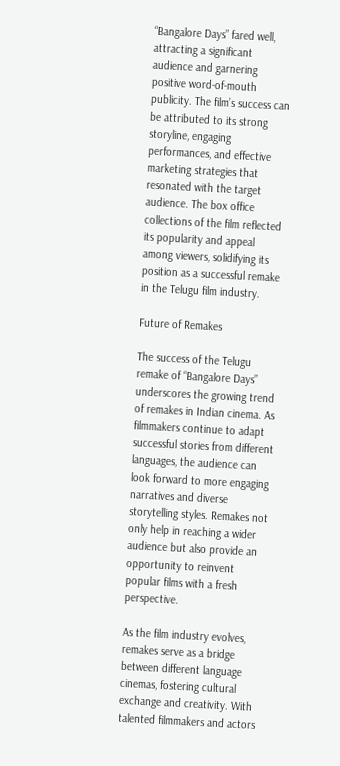“Bangalore Days” fared well, attracting a significant audience and garnering positive word-of-mouth publicity. The film’s success can be attributed to its strong storyline, engaging performances, and effective marketing strategies that resonated with the target audience. The box office collections of the film reflected its popularity and appeal among viewers, solidifying its position as a successful remake in the Telugu film industry.

Future of Remakes

The success of the Telugu remake of “Bangalore Days” underscores the growing trend of remakes in Indian cinema. As filmmakers continue to adapt successful stories from different languages, the audience can look forward to more engaging narratives and diverse storytelling styles. Remakes not only help in reaching a wider audience but also provide an opportunity to reinvent popular films with a fresh perspective.

As the film industry evolves, remakes serve as a bridge between different language cinemas, fostering cultural exchange and creativity. With talented filmmakers and actors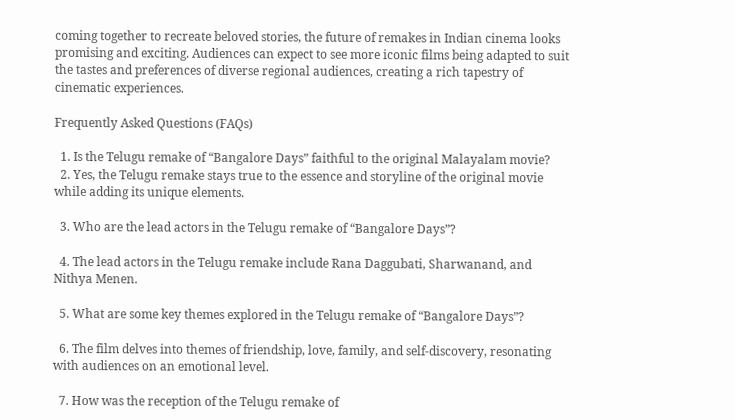coming together to recreate beloved stories, the future of remakes in Indian cinema looks promising and exciting. Audiences can expect to see more iconic films being adapted to suit the tastes and preferences of diverse regional audiences, creating a rich tapestry of cinematic experiences.

Frequently Asked Questions (FAQs)

  1. Is the Telugu remake of “Bangalore Days” faithful to the original Malayalam movie?
  2. Yes, the Telugu remake stays true to the essence and storyline of the original movie while adding its unique elements.

  3. Who are the lead actors in the Telugu remake of “Bangalore Days”?

  4. The lead actors in the Telugu remake include Rana Daggubati, Sharwanand, and Nithya Menen.

  5. What are some key themes explored in the Telugu remake of “Bangalore Days”?

  6. The film delves into themes of friendship, love, family, and self-discovery, resonating with audiences on an emotional level.

  7. How was the reception of the Telugu remake of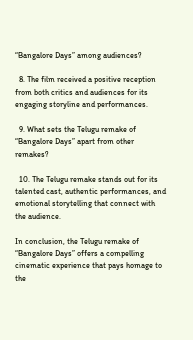“Bangalore Days” among audiences?

  8. The film received a positive reception from both critics and audiences for its engaging storyline and performances.

  9. What sets the Telugu remake of “Bangalore Days” apart from other remakes?

  10. The Telugu remake stands out for its talented cast, authentic performances, and emotional storytelling that connect with the audience.

In conclusion, the Telugu remake of “Bangalore Days” offers a compelling cinematic experience that pays homage to the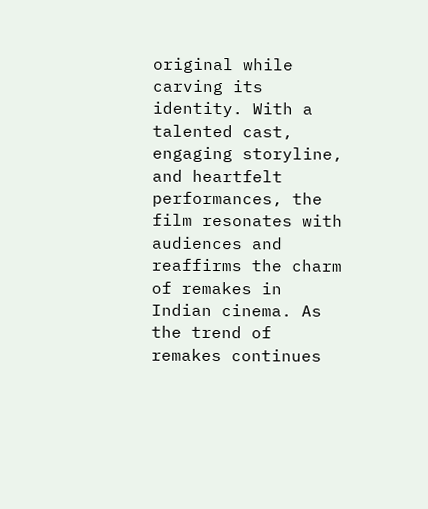original while carving its identity. With a talented cast, engaging storyline, and heartfelt performances, the film resonates with audiences and reaffirms the charm of remakes in Indian cinema. As the trend of remakes continues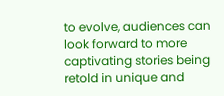to evolve, audiences can look forward to more captivating stories being retold in unique and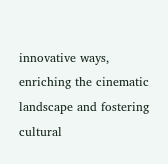innovative ways, enriching the cinematic landscape and fostering cultural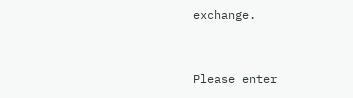exchange.


Please enter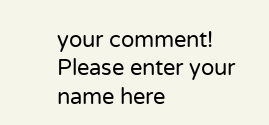your comment!
Please enter your name here